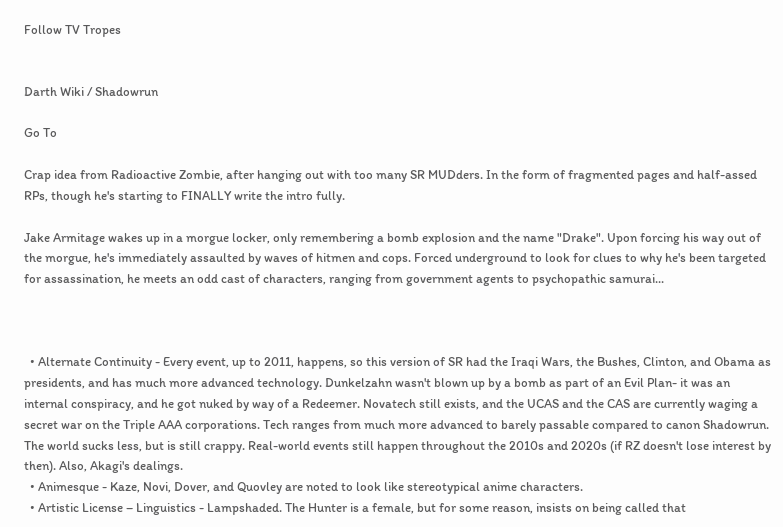Follow TV Tropes


Darth Wiki / Shadowrun

Go To

Crap idea from Radioactive Zombie, after hanging out with too many SR MUDders. In the form of fragmented pages and half-assed RPs, though he's starting to FINALLY write the intro fully.

Jake Armitage wakes up in a morgue locker, only remembering a bomb explosion and the name "Drake". Upon forcing his way out of the morgue, he's immediately assaulted by waves of hitmen and cops. Forced underground to look for clues to why he's been targeted for assassination, he meets an odd cast of characters, ranging from government agents to psychopathic samurai...



  • Alternate Continuity - Every event, up to 2011, happens, so this version of SR had the Iraqi Wars, the Bushes, Clinton, and Obama as presidents, and has much more advanced technology. Dunkelzahn wasn't blown up by a bomb as part of an Evil Plan- it was an internal conspiracy, and he got nuked by way of a Redeemer. Novatech still exists, and the UCAS and the CAS are currently waging a secret war on the Triple AAA corporations. Tech ranges from much more advanced to barely passable compared to canon Shadowrun. The world sucks less, but is still crappy. Real-world events still happen throughout the 2010s and 2020s (if RZ doesn't lose interest by then). Also, Akagi's dealings.
  • Animesque - Kaze, Novi, Dover, and Quovley are noted to look like stereotypical anime characters.
  • Artistic License – Linguistics - Lampshaded. The Hunter is a female, but for some reason, insists on being called that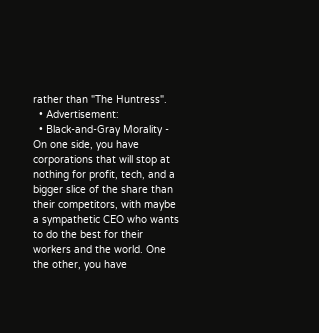rather than "The Huntress".
  • Advertisement:
  • Black-and-Gray Morality - On one side, you have corporations that will stop at nothing for profit, tech, and a bigger slice of the share than their competitors, with maybe a sympathetic CEO who wants to do the best for their workers and the world. One the other, you have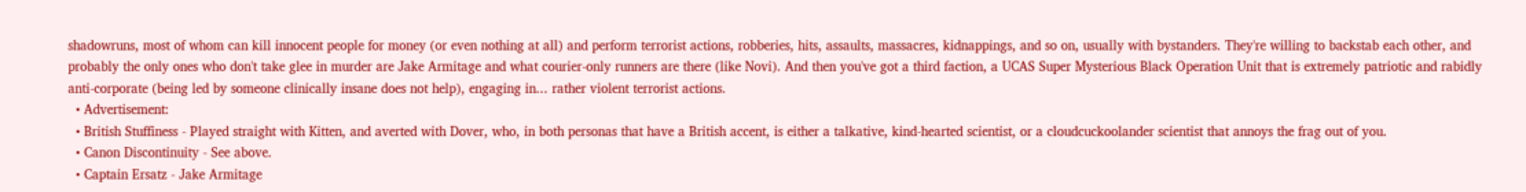shadowruns, most of whom can kill innocent people for money (or even nothing at all) and perform terrorist actions, robberies, hits, assaults, massacres, kidnappings, and so on, usually with bystanders. They're willing to backstab each other, and probably the only ones who don't take glee in murder are Jake Armitage and what courier-only runners are there (like Novi). And then you've got a third faction, a UCAS Super Mysterious Black Operation Unit that is extremely patriotic and rabidly anti-corporate (being led by someone clinically insane does not help), engaging in... rather violent terrorist actions.
  • Advertisement:
  • British Stuffiness - Played straight with Kitten, and averted with Dover, who, in both personas that have a British accent, is either a talkative, kind-hearted scientist, or a cloudcuckoolander scientist that annoys the frag out of you.
  • Canon Discontinuity - See above.
  • Captain Ersatz - Jake Armitage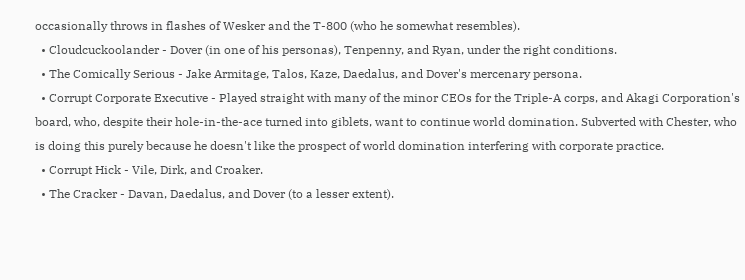occasionally throws in flashes of Wesker and the T-800 (who he somewhat resembles).
  • Cloudcuckoolander - Dover (in one of his personas), Tenpenny, and Ryan, under the right conditions.
  • The Comically Serious - Jake Armitage, Talos, Kaze, Daedalus, and Dover's mercenary persona.
  • Corrupt Corporate Executive - Played straight with many of the minor CEOs for the Triple-A corps, and Akagi Corporation's board, who, despite their hole-in-the-ace turned into giblets, want to continue world domination. Subverted with Chester, who is doing this purely because he doesn't like the prospect of world domination interfering with corporate practice.
  • Corrupt Hick - Vile, Dirk, and Croaker.
  • The Cracker - Davan, Daedalus, and Dover (to a lesser extent).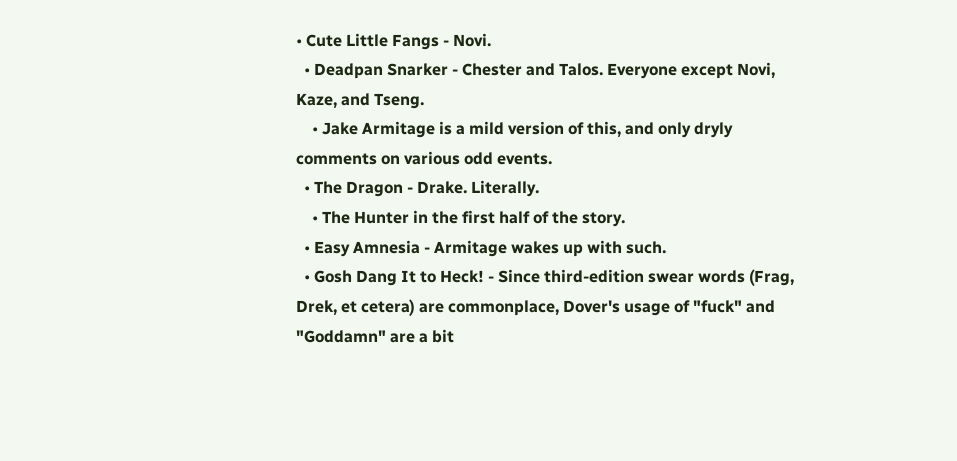• Cute Little Fangs - Novi.
  • Deadpan Snarker - Chester and Talos. Everyone except Novi, Kaze, and Tseng.
    • Jake Armitage is a mild version of this, and only dryly comments on various odd events.
  • The Dragon - Drake. Literally.
    • The Hunter in the first half of the story.
  • Easy Amnesia - Armitage wakes up with such.
  • Gosh Dang It to Heck! - Since third-edition swear words (Frag, Drek, et cetera) are commonplace, Dover's usage of "fuck" and "Goddamn" are a bit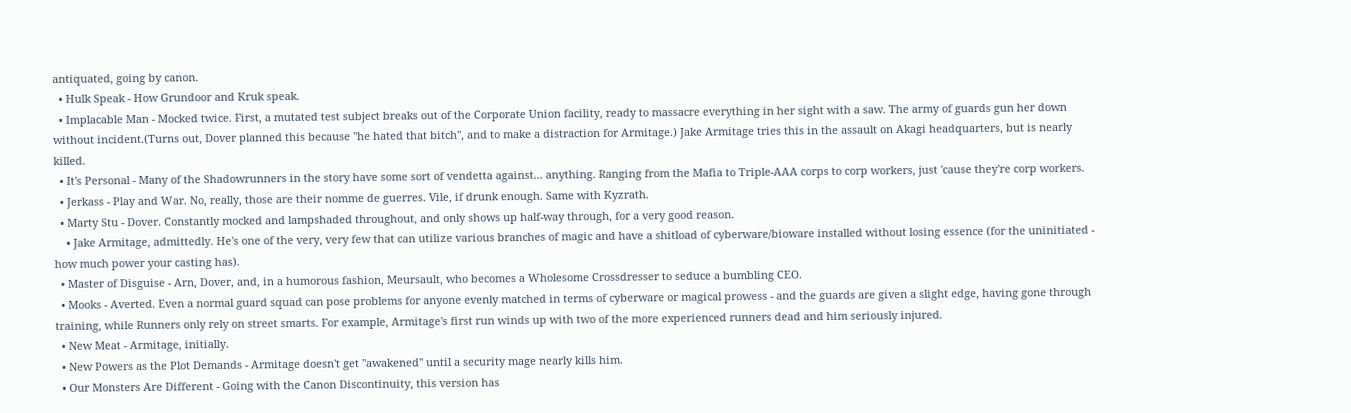antiquated, going by canon.
  • Hulk Speak - How Grundoor and Kruk speak.
  • Implacable Man - Mocked twice. First, a mutated test subject breaks out of the Corporate Union facility, ready to massacre everything in her sight with a saw. The army of guards gun her down without incident.(Turns out, Dover planned this because "he hated that bitch", and to make a distraction for Armitage.) Jake Armitage tries this in the assault on Akagi headquarters, but is nearly killed.
  • It's Personal - Many of the Shadowrunners in the story have some sort of vendetta against... anything. Ranging from the Mafia to Triple-AAA corps to corp workers, just 'cause they're corp workers.
  • Jerkass - Play and War. No, really, those are their nomme de guerres. Vile, if drunk enough. Same with Kyzrath.
  • Marty Stu - Dover. Constantly mocked and lampshaded throughout, and only shows up half-way through, for a very good reason.
    • Jake Armitage, admittedly. He's one of the very, very few that can utilize various branches of magic and have a shitload of cyberware/bioware installed without losing essence (for the uninitiated - how much power your casting has).
  • Master of Disguise - Arn, Dover, and, in a humorous fashion, Meursault, who becomes a Wholesome Crossdresser to seduce a bumbling CEO.
  • Mooks - Averted. Even a normal guard squad can pose problems for anyone evenly matched in terms of cyberware or magical prowess - and the guards are given a slight edge, having gone through training, while Runners only rely on street smarts. For example, Armitage's first run winds up with two of the more experienced runners dead and him seriously injured.
  • New Meat - Armitage, initially.
  • New Powers as the Plot Demands - Armitage doesn't get "awakened" until a security mage nearly kills him.
  • Our Monsters Are Different - Going with the Canon Discontinuity, this version has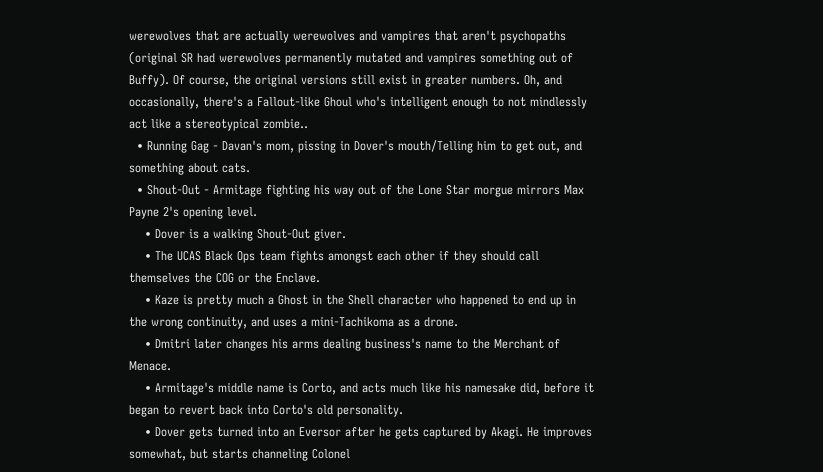werewolves that are actually werewolves and vampires that aren't psychopaths (original SR had werewolves permanently mutated and vampires something out of Buffy). Of course, the original versions still exist in greater numbers. Oh, and occasionally, there's a Fallout-like Ghoul who's intelligent enough to not mindlessly act like a stereotypical zombie..
  • Running Gag - Davan's mom, pissing in Dover's mouth/Telling him to get out, and something about cats.
  • Shout-Out - Armitage fighting his way out of the Lone Star morgue mirrors Max Payne 2's opening level.
    • Dover is a walking Shout-Out giver.
    • The UCAS Black Ops team fights amongst each other if they should call themselves the COG or the Enclave.
    • Kaze is pretty much a Ghost in the Shell character who happened to end up in the wrong continuity, and uses a mini-Tachikoma as a drone.
    • Dmitri later changes his arms dealing business's name to the Merchant of Menace.
    • Armitage's middle name is Corto, and acts much like his namesake did, before it began to revert back into Corto's old personality.
    • Dover gets turned into an Eversor after he gets captured by Akagi. He improves somewhat, but starts channeling Colonel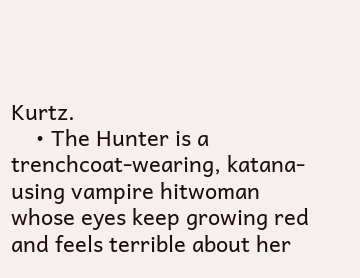Kurtz.
    • The Hunter is a trenchcoat-wearing, katana-using vampire hitwoman whose eyes keep growing red and feels terrible about her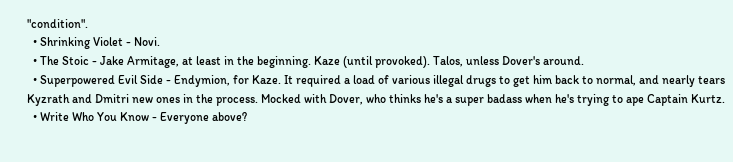"condition".
  • Shrinking Violet - Novi.
  • The Stoic - Jake Armitage, at least in the beginning. Kaze (until provoked). Talos, unless Dover's around.
  • Superpowered Evil Side - Endymion, for Kaze. It required a load of various illegal drugs to get him back to normal, and nearly tears Kyzrath and Dmitri new ones in the process. Mocked with Dover, who thinks he's a super badass when he's trying to ape Captain Kurtz.
  • Write Who You Know - Everyone above?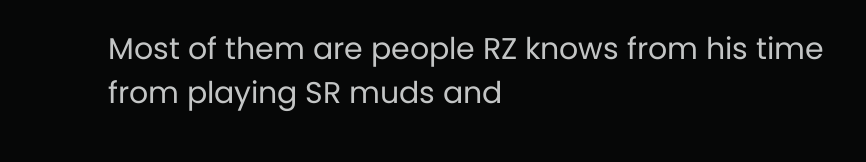Most of them are people RZ knows from his time from playing SR muds and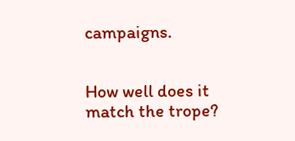campaigns.


How well does it match the trope?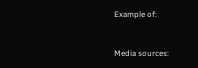Example of:


Media sources: